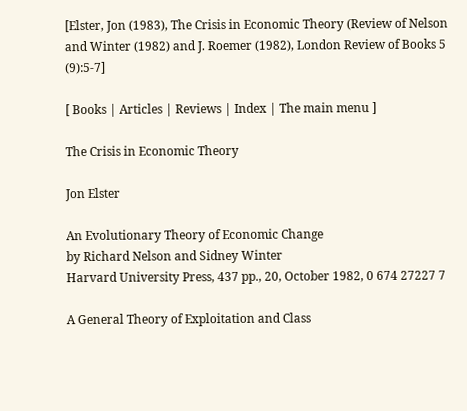[Elster, Jon (1983), The Crisis in Economic Theory (Review of Nelson and Winter (1982) and J. Roemer (1982), London Review of Books 5 (9):5-7]

[ Books | Articles | Reviews | Index | The main menu ]

The Crisis in Economic Theory

Jon Elster

An Evolutionary Theory of Economic Change
by Richard Nelson and Sidney Winter
Harvard University Press, 437 pp., 20, October 1982, 0 674 27227 7

A General Theory of Exploitation and Class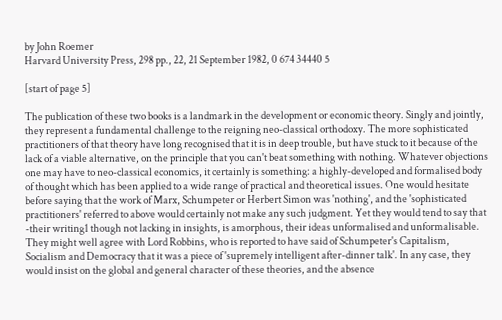by John Roemer
Harvard University Press, 298 pp., 22, 21 September 1982, 0 674 34440 5

[start of page 5]

The publication of these two books is a landmark in the development or economic theory. Singly and jointly, they represent a fundamental challenge to the reigning neo-classical orthodoxy. The more sophisticated practitioners of that theory have long recognised that it is in deep trouble, but have stuck to it because of the lack of a viable alternative, on the principle that you can't beat something with nothing. Whatever objections one may have to neo-classical economics, it certainly is something: a highly-developed and formalised body of thought which has been applied to a wide range of practical and theoretical issues. One would hesitate before saying that the work of Marx, Schumpeter or Herbert Simon was 'nothing', and the 'sophisticated practitioners' referred to above would certainly not make any such judgment. Yet they would tend to say that -their writing1 though not lacking in insights, is amorphous, their ideas unformalised and unformalisable. They might well agree with Lord Robbins, who is reported to have said of Schumpeter's Capitalism, Socialism and Democracy that it was a piece of 'supremely intelligent after-dinner talk'. In any case, they would insist on the global and general character of these theories, and the absence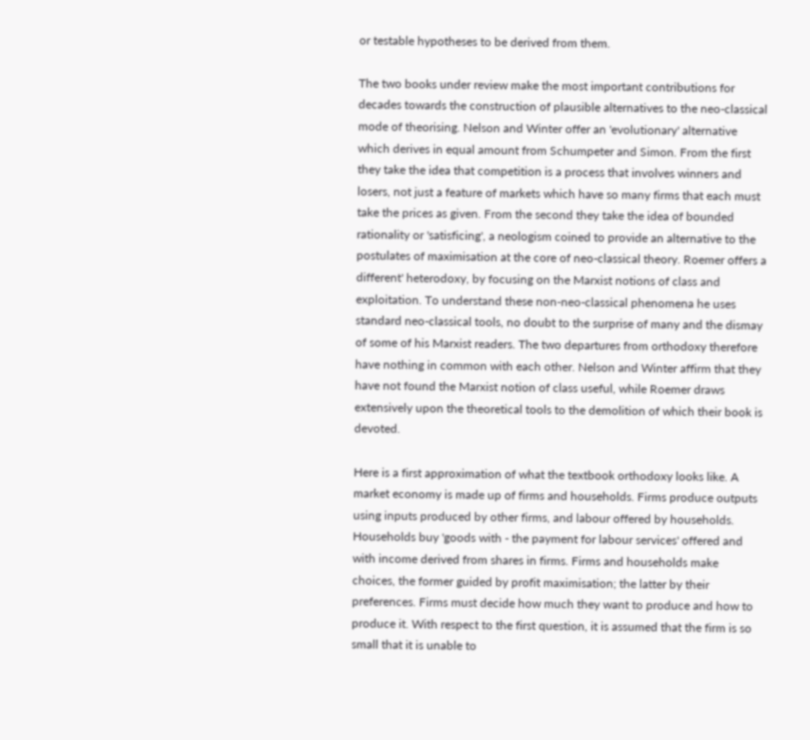or testable hypotheses to be derived from them.

The two books under review make the most important contributions for decades towards the construction of plausible alternatives to the neo-classical mode of theorising. Nelson and Winter offer an 'evolutionary' alternative which derives in equal amount from Schumpeter and Simon. From the first they take the idea that competition is a process that involves winners and losers, not just a feature of markets which have so many firms that each must take the prices as given. From the second they take the idea of bounded rationality or 'satisficing', a neologism coined to provide an alternative to the postulates of maximisation at the core of neo-classical theory. Roemer offers a different' heterodoxy, by focusing on the Marxist notions of class and exploitation. To understand these non-neo-classical phenomena he uses standard neo-classical tools, no doubt to the surprise of many and the dismay of some of his Marxist readers. The two departures from orthodoxy therefore have nothing in common with each other. Nelson and Winter affirm that they have not found the Marxist notion of class useful, while Roemer draws extensively upon the theoretical tools to the demolition of which their book is devoted.

Here is a first approximation of what the textbook orthodoxy looks like. A market economy is made up of firms and households. Firms produce outputs using inputs produced by other firms, and labour offered by households. Households buy 'goods with - the payment for labour services' offered and with income derived from shares in firms. Firms and households make choices, the former guided by profit maximisation; the latter by their preferences. Firms must decide how much they want to produce and how to produce it. With respect to the first question, it is assumed that the firm is so small that it is unable to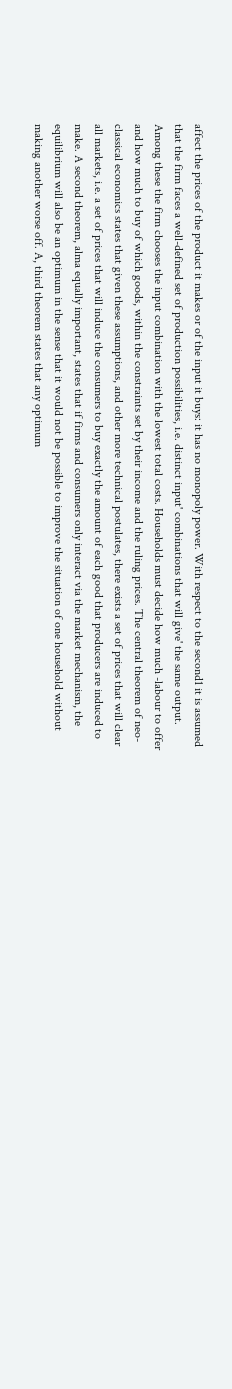affect the prices of the product it makes or of the input it buys: it has no monopoly power. With respect to the second1 it is assumed that the firm faces a well-defined set of production possibilities, i.e. distinct input' combinations that will give' the same output. Among these the firm chooses the input combination with the lowest total costs. Households must decide how much -labour to offer and how much to buy of which goods, within the constraints set by their income and the ruling prices. The central theorem of neo-classical economics states that given these assumptions, and other more technical postulates, there exists a set of prices that will clear all markets, i.e. a set of prices that will induce the consumers to buy exactly the amount of each good that producers are induced to make. A second theorem, alma equally important, states that if firms and consumers only interact via the market mechanism, the equilibrium will also be an optimum in the sense that it would not be possible to improve the situation of one household without making another worse off. A, third theorem states that any optimum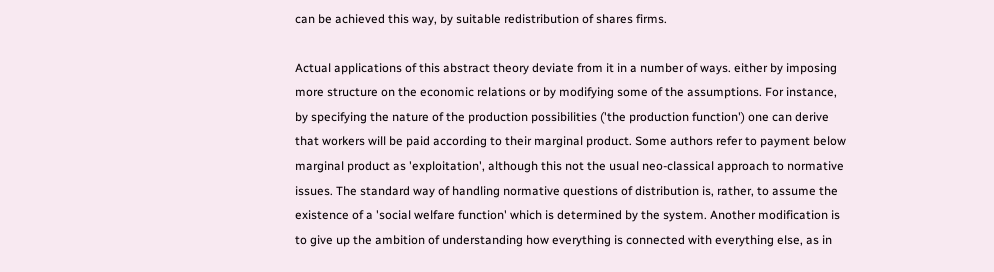can be achieved this way, by suitable redistribution of shares firms.

Actual applications of this abstract theory deviate from it in a number of ways. either by imposing more structure on the economic relations or by modifying some of the assumptions. For instance, by specifying the nature of the production possibilities ('the production function') one can derive that workers will be paid according to their marginal product. Some authors refer to payment below marginal product as 'exploitation', although this not the usual neo-classical approach to normative issues. The standard way of handling normative questions of distribution is, rather, to assume the existence of a 'social welfare function' which is determined by the system. Another modification is to give up the ambition of understanding how everything is connected with everything else, as in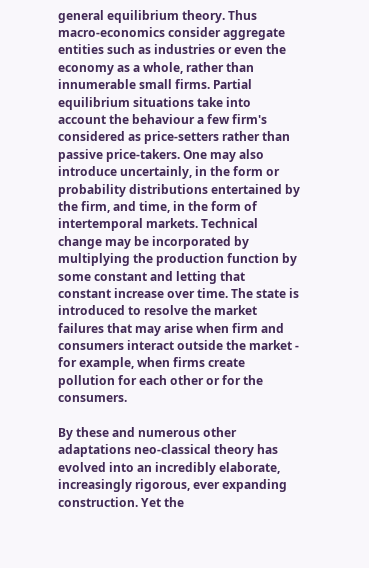general equilibrium theory. Thus macro-economics consider aggregate entities such as industries or even the economy as a whole, rather than innumerable small firms. Partial equilibrium situations take into account the behaviour a few firm's considered as price-setters rather than passive price-takers. One may also introduce uncertainly, in the form or probability distributions entertained by the firm, and time, in the form of intertemporal markets. Technical change may be incorporated by multiplying the production function by some constant and letting that constant increase over time. The state is introduced to resolve the market failures that may arise when firm and consumers interact outside the market - for example, when firms create pollution for each other or for the consumers.

By these and numerous other adaptations neo-classical theory has evolved into an incredibly elaborate, increasingly rigorous, ever expanding construction. Yet the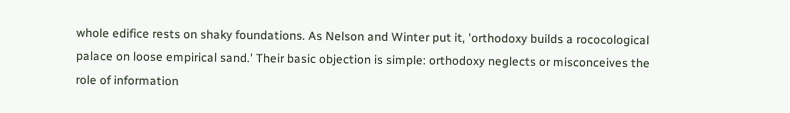whole edifice rests on shaky foundations. As Nelson and Winter put it, 'orthodoxy builds a rococological palace on loose empirical sand.' Their basic objection is simple: orthodoxy neglects or misconceives the role of information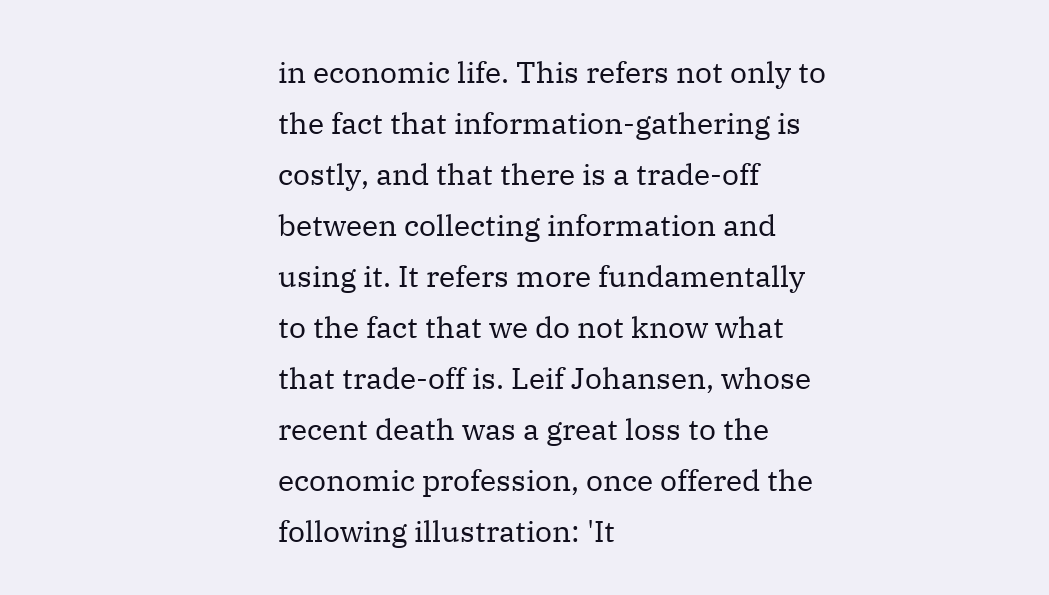in economic life. This refers not only to the fact that information-gathering is costly, and that there is a trade-off between collecting information and using it. It refers more fundamentally to the fact that we do not know what that trade-off is. Leif Johansen, whose recent death was a great loss to the economic profession, once offered the following illustration: 'It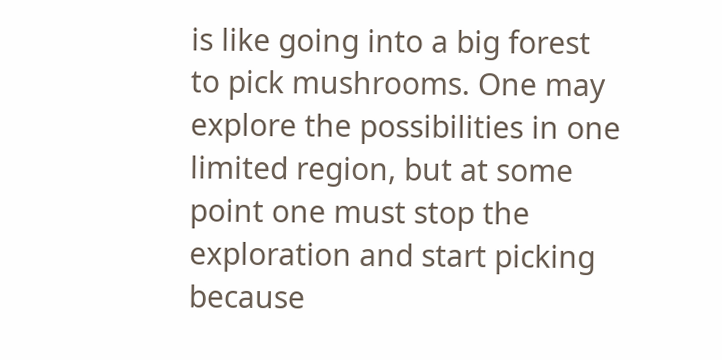is like going into a big forest to pick mushrooms. One may explore the possibilities in one limited region, but at some point one must stop the exploration and start picking because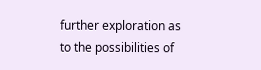further exploration as to the possibilities of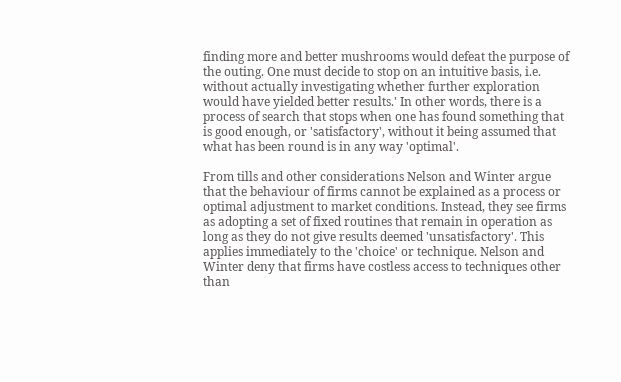finding more and better mushrooms would defeat the purpose of the outing. One must decide to stop on an intuitive basis, i.e. without actually investigating whether further exploration would have yielded better results.' In other words, there is a process of search that stops when one has found something that is good enough, or 'satisfactory', without it being assumed that what has been round is in any way 'optimal'.

From tills and other considerations Nelson and Winter argue that the behaviour of firms cannot be explained as a process or optimal adjustment to market conditions. Instead, they see firms as adopting a set of fixed routines that remain in operation as long as they do not give results deemed 'unsatisfactory'. This applies immediately to the 'choice' or technique. Nelson and Winter deny that firms have costless access to techniques other than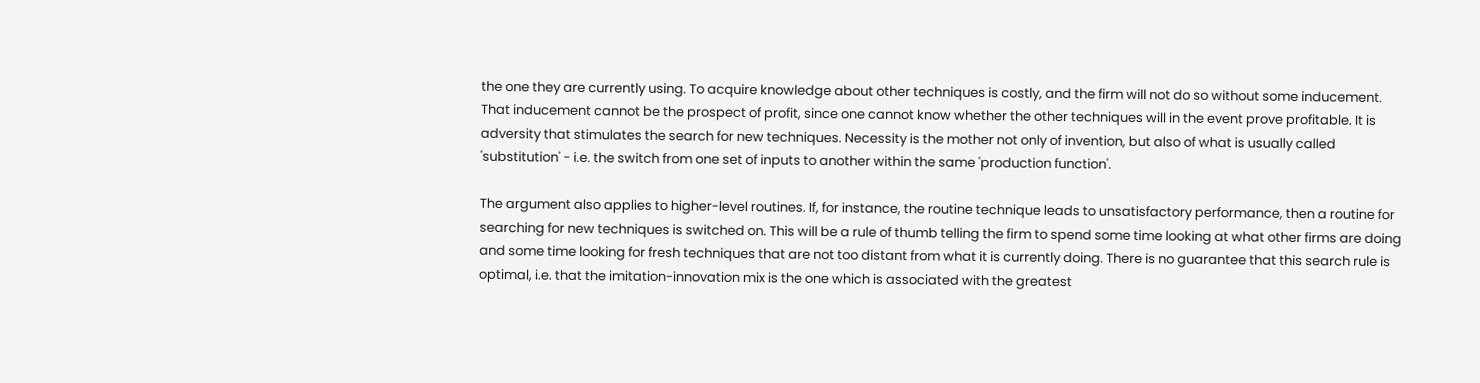the one they are currently using. To acquire knowledge about other techniques is costly, and the firm will not do so without some inducement. That inducement cannot be the prospect of profit, since one cannot know whether the other techniques will in the event prove profitable. It is adversity that stimulates the search for new techniques. Necessity is the mother not only of invention, but also of what is usually called 'substitution' - i.e. the switch from one set of inputs to another within the same 'production function'.

The argument also applies to higher-level routines. If, for instance, the routine technique leads to unsatisfactory performance, then a routine for searching for new techniques is switched on. This will be a rule of thumb telling the firm to spend some time looking at what other firms are doing and some time looking for fresh techniques that are not too distant from what it is currently doing. There is no guarantee that this search rule is optimal, i.e. that the imitation-innovation mix is the one which is associated with the greatest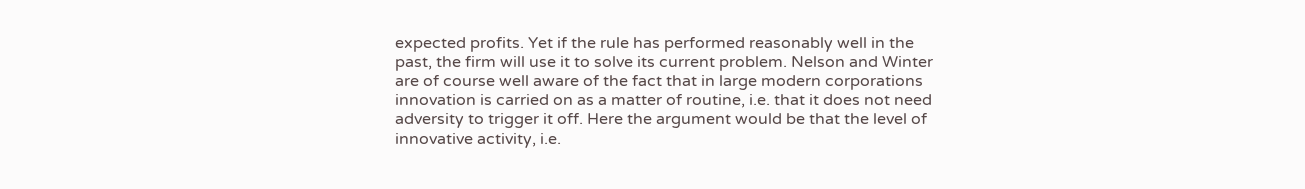expected profits. Yet if the rule has performed reasonably well in the past, the firm will use it to solve its current problem. Nelson and Winter are of course well aware of the fact that in large modern corporations innovation is carried on as a matter of routine, i.e. that it does not need adversity to trigger it off. Here the argument would be that the level of innovative activity, i.e.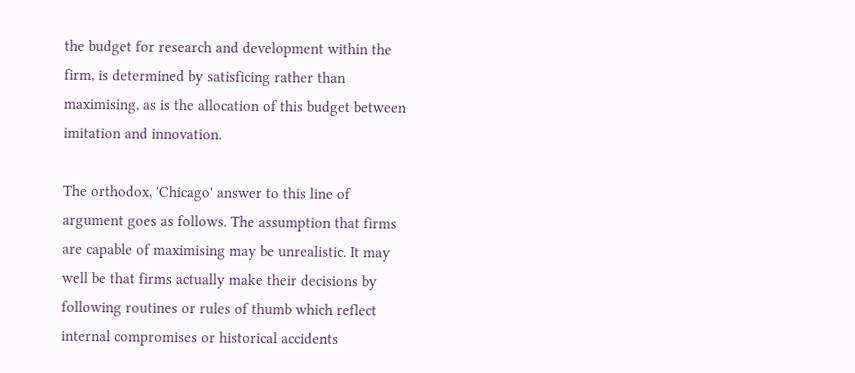the budget for research and development within the firm, is determined by satisficing rather than maximising, as is the allocation of this budget between imitation and innovation.

The orthodox, 'Chicago' answer to this line of argument goes as follows. The assumption that firms are capable of maximising may be unrealistic. It may well be that firms actually make their decisions by following routines or rules of thumb which reflect internal compromises or historical accidents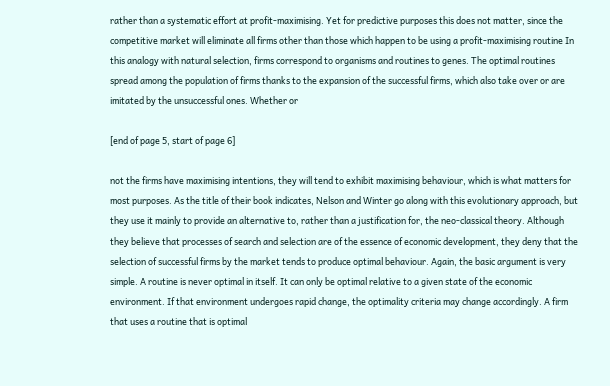rather than a systematic effort at profit-maximising. Yet for predictive purposes this does not matter, since the competitive market will eliminate all firms other than those which happen to be using a profit-maximising routine In this analogy with natural selection, firms correspond to organisms and routines to genes. The optimal routines spread among the population of firms thanks to the expansion of the successful firms, which also take over or are imitated by the unsuccessful ones. Whether or

[end of page 5, start of page 6]

not the firms have maximising intentions, they will tend to exhibit maximising behaviour, which is what matters for most purposes. As the title of their book indicates, Nelson and Winter go along with this evolutionary approach, but they use it mainly to provide an alternative to, rather than a justification for, the neo-classical theory. Although they believe that processes of search and selection are of the essence of economic development, they deny that the selection of successful firms by the market tends to produce optimal behaviour. Again, the basic argument is very simple. A routine is never optimal in itself. It can only be optimal relative to a given state of the economic environment. If that environment undergoes rapid change, the optimality criteria may change accordingly. A firm that uses a routine that is optimal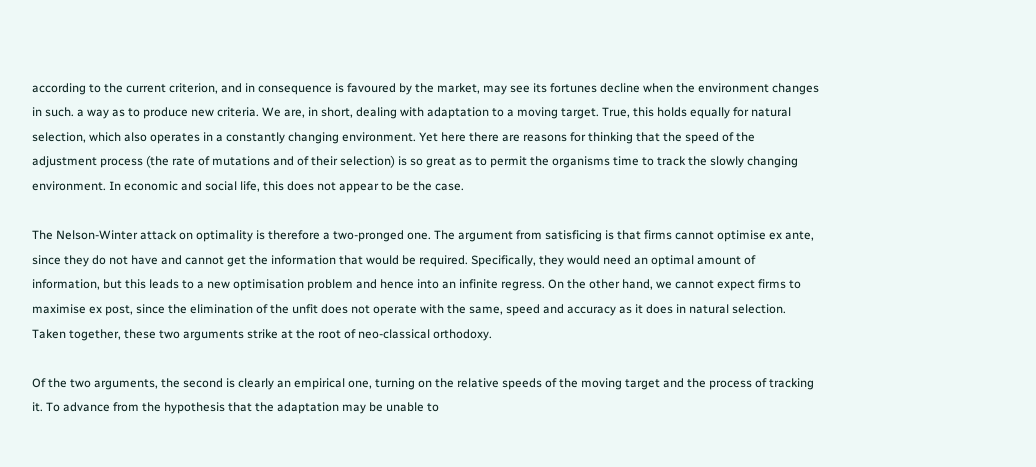according to the current criterion, and in consequence is favoured by the market, may see its fortunes decline when the environment changes in such. a way as to produce new criteria. We are, in short, dealing with adaptation to a moving target. True, this holds equally for natural selection, which also operates in a constantly changing environment. Yet here there are reasons for thinking that the speed of the adjustment process (the rate of mutations and of their selection) is so great as to permit the organisms time to track the slowly changing environment. In economic and social life, this does not appear to be the case.

The Nelson-Winter attack on optimality is therefore a two-pronged one. The argument from satisficing is that firms cannot optimise ex ante, since they do not have and cannot get the information that would be required. Specifically, they would need an optimal amount of information, but this leads to a new optimisation problem and hence into an infinite regress. On the other hand, we cannot expect firms to maximise ex post, since the elimination of the unfit does not operate with the same, speed and accuracy as it does in natural selection. Taken together, these two arguments strike at the root of neo-classical orthodoxy.

Of the two arguments, the second is clearly an empirical one, turning on the relative speeds of the moving target and the process of tracking it. To advance from the hypothesis that the adaptation may be unable to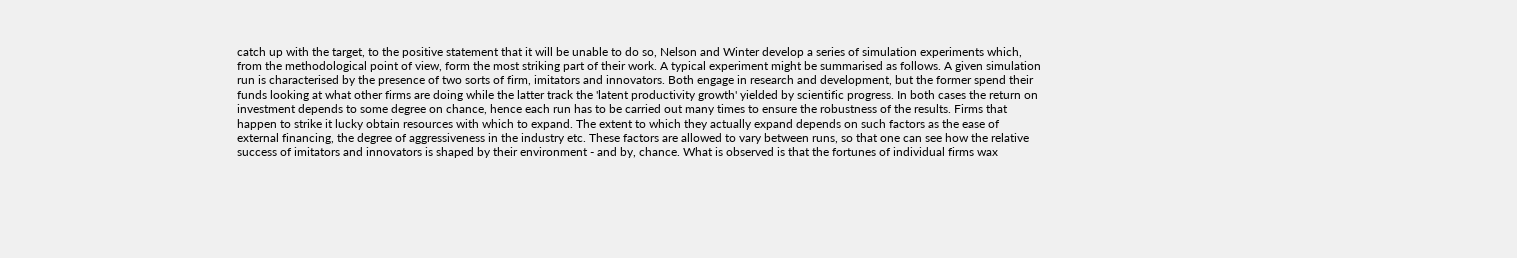catch up with the target, to the positive statement that it will be unable to do so, Nelson and Winter develop a series of simulation experiments which, from the methodological point of view, form the most striking part of their work. A typical experiment might be summarised as follows. A given simulation run is characterised by the presence of two sorts of firm, imitators and innovators. Both engage in research and development, but the former spend their funds looking at what other firms are doing while the latter track the 'latent productivity growth' yielded by scientific progress. In both cases the return on investment depends to some degree on chance, hence each run has to be carried out many times to ensure the robustness of the results. Firms that happen to strike it lucky obtain resources with which to expand. The extent to which they actually expand depends on such factors as the ease of external financing, the degree of aggressiveness in the industry etc. These factors are allowed to vary between runs, so that one can see how the relative success of imitators and innovators is shaped by their environment - and by, chance. What is observed is that the fortunes of individual firms wax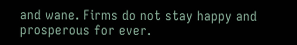and wane. Firms do not stay happy and prosperous for ever.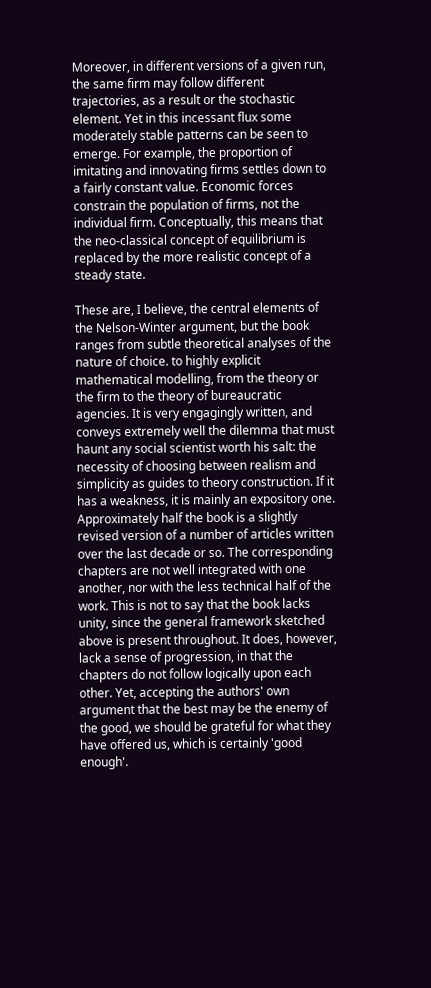Moreover, in different versions of a given run, the same firm may follow different trajectories, as a result or the stochastic element. Yet in this incessant flux some moderately stable patterns can be seen to emerge. For example, the proportion of imitating and innovating firms settles down to a fairly constant value. Economic forces constrain the population of firms, not the individual firm. Conceptually, this means that the neo-classical concept of equilibrium is replaced by the more realistic concept of a steady state.

These are, I believe, the central elements of the Nelson-Winter argument, but the book ranges from subtle theoretical analyses of the nature of choice. to highly explicit mathematical modelling, from the theory or the firm to the theory of bureaucratic agencies. It is very engagingly written, and conveys extremely well the dilemma that must haunt any social scientist worth his salt: the necessity of choosing between realism and simplicity as guides to theory construction. If it has a weakness, it is mainly an expository one. Approximately half the book is a slightly revised version of a number of articles written over the last decade or so. The corresponding chapters are not well integrated with one another, nor with the less technical half of the work. This is not to say that the book lacks unity, since the general framework sketched above is present throughout. It does, however, lack a sense of progression, in that the chapters do not follow logically upon each other. Yet, accepting the authors' own argument that the best may be the enemy of the good, we should be grateful for what they have offered us, which is certainly 'good enough'.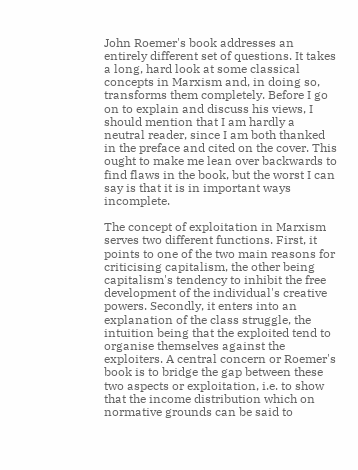John Roemer's book addresses an entirely different set of questions. It takes a long, hard look at some classical concepts in Marxism and, in doing so, transforms them completely. Before I go on to explain and discuss his views, I should mention that I am hardly a neutral reader, since I am both thanked in the preface and cited on the cover. This ought to make me lean over backwards to find flaws in the book, but the worst I can say is that it is in important ways incomplete.

The concept of exploitation in Marxism serves two different functions. First, it points to one of the two main reasons for criticising capitalism, the other being capitalism's tendency to inhibit the free development of the individual's creative powers. Secondly, it enters into an explanation of the class struggle, the intuition being that the exploited tend to organise themselves against the exploiters. A central concern or Roemer's book is to bridge the gap between these two aspects or exploitation, i.e. to show that the income distribution which on normative grounds can be said to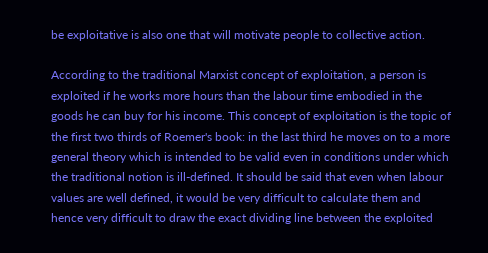be exploitative is also one that will motivate people to collective action.

According to the traditional Marxist concept of exploitation, a person is exploited if he works more hours than the labour time embodied in the goods he can buy for his income. This concept of exploitation is the topic of the first two thirds of Roemer's book: in the last third he moves on to a more general theory which is intended to be valid even in conditions under which the traditional notion is ill-defined. It should be said that even when labour values are well defined, it would be very difficult to calculate them and hence very difficult to draw the exact dividing line between the exploited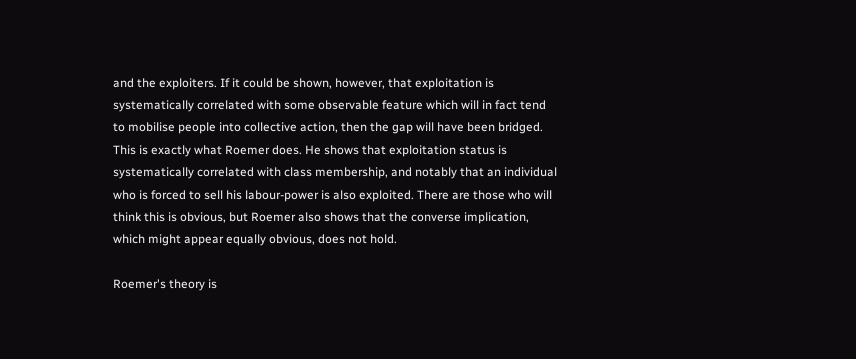and the exploiters. If it could be shown, however, that exploitation is systematically correlated with some observable feature which will in fact tend to mobilise people into collective action, then the gap will have been bridged. This is exactly what Roemer does. He shows that exploitation status is systematically correlated with class membership, and notably that an individual who is forced to sell his labour-power is also exploited. There are those who will think this is obvious, but Roemer also shows that the converse implication, which might appear equally obvious, does not hold.

Roemer's theory is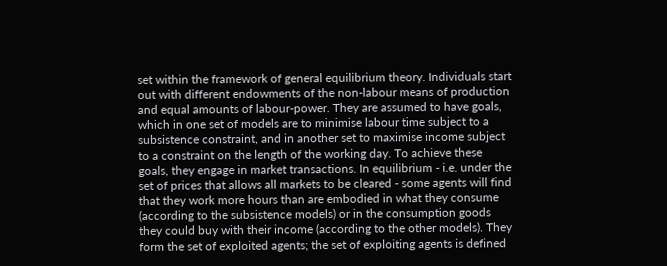set within the framework of general equilibrium theory. Individuals start out with different endowments of the non-labour means of production and equal amounts of labour-power. They are assumed to have goals, which in one set of models are to minimise labour time subject to a subsistence constraint, and in another set to maximise income subject to a constraint on the length of the working day. To achieve these goals, they engage in market transactions. In equilibrium - i.e. under the set of prices that allows all markets to be cleared - some agents will find that they work more hours than are embodied in what they consume (according to the subsistence models) or in the consumption goods they could buy with their income (according to the other models). They form the set of exploited agents; the set of exploiting agents is defined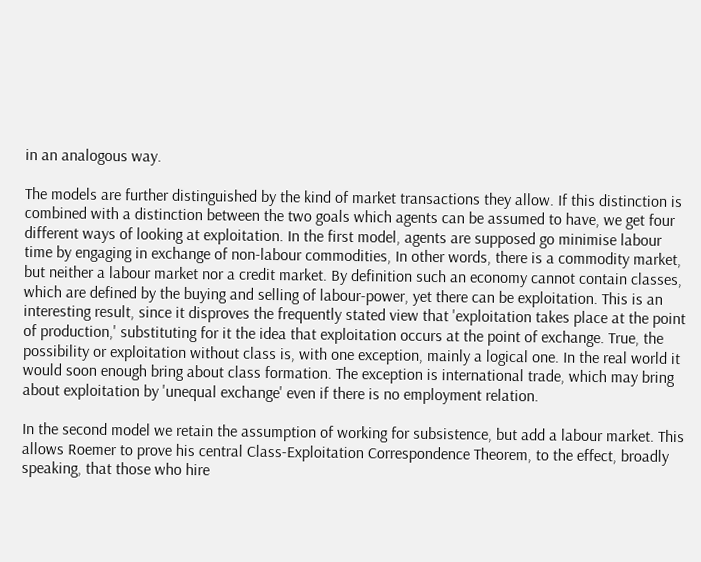in an analogous way.

The models are further distinguished by the kind of market transactions they allow. If this distinction is combined with a distinction between the two goals which agents can be assumed to have, we get four different ways of looking at exploitation. In the first model, agents are supposed go minimise labour time by engaging in exchange of non-labour commodities, In other words, there is a commodity market, but neither a labour market nor a credit market. By definition such an economy cannot contain classes, which are defined by the buying and selling of labour-power, yet there can be exploitation. This is an interesting result, since it disproves the frequently stated view that 'exploitation takes place at the point of production,' substituting for it the idea that exploitation occurs at the point of exchange. True, the possibility or exploitation without class is, with one exception, mainly a logical one. In the real world it would soon enough bring about class formation. The exception is international trade, which may bring about exploitation by 'unequal exchange' even if there is no employment relation.

In the second model we retain the assumption of working for subsistence, but add a labour market. This allows Roemer to prove his central Class-Exploitation Correspondence Theorem, to the effect, broadly speaking, that those who hire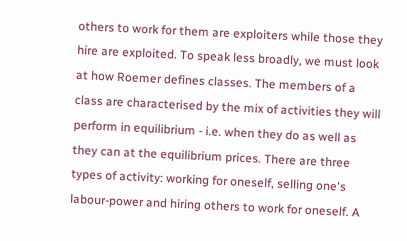others to work for them are exploiters while those they hire are exploited. To speak less broadly, we must look at how Roemer defines classes. The members of a class are characterised by the mix of activities they will perform in equilibrium - i.e. when they do as well as they can at the equilibrium prices. There are three types of activity: working for oneself, selling one's labour-power and hiring others to work for oneself. A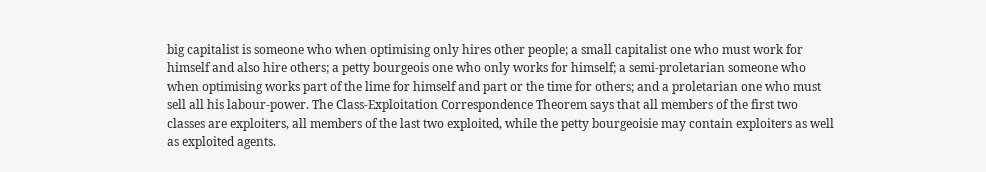big capitalist is someone who when optimising only hires other people; a small capitalist one who must work for himself and also hire others; a petty bourgeois one who only works for himself; a semi-proletarian someone who when optimising works part of the lime for himself and part or the time for others; and a proletarian one who must sell all his labour-power. The Class-Exploitation Correspondence Theorem says that all members of the first two classes are exploiters, all members of the last two exploited, while the petty bourgeoisie may contain exploiters as well as exploited agents.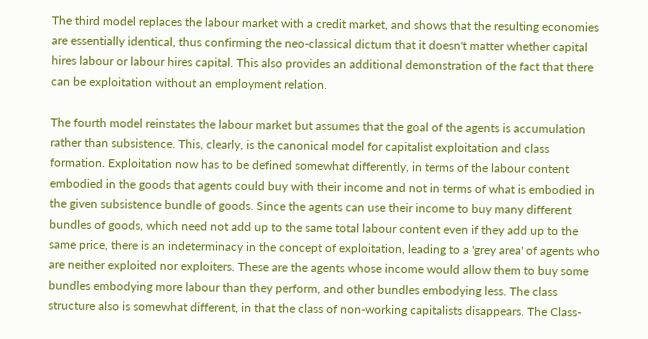The third model replaces the labour market with a credit market, and shows that the resulting economies are essentially identical, thus confirming the neo-classical dictum that it doesn't matter whether capital hires labour or labour hires capital. This also provides an additional demonstration of the fact that there can be exploitation without an employment relation.

The fourth model reinstates the labour market but assumes that the goal of the agents is accumulation rather than subsistence. This, clearly, is the canonical model for capitalist exploitation and class formation. Exploitation now has to be defined somewhat differently, in terms of the labour content embodied in the goods that agents could buy with their income and not in terms of what is embodied in the given subsistence bundle of goods. Since the agents can use their income to buy many different bundles of goods, which need not add up to the same total labour content even if they add up to the same price, there is an indeterminacy in the concept of exploitation, leading to a 'grey area' of agents who are neither exploited nor exploiters. These are the agents whose income would allow them to buy some bundles embodying more labour than they perform, and other bundles embodying less. The class structure also is somewhat different, in that the class of non-working capitalists disappears. The Class-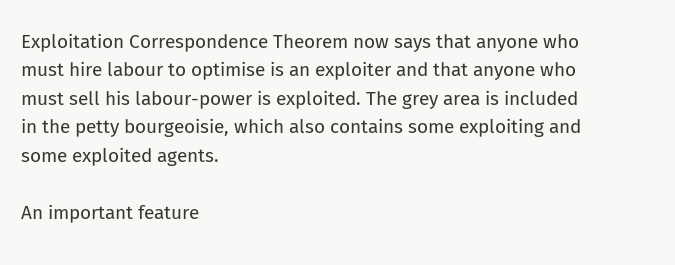Exploitation Correspondence Theorem now says that anyone who must hire labour to optimise is an exploiter and that anyone who must sell his labour-power is exploited. The grey area is included in the petty bourgeoisie, which also contains some exploiting and some exploited agents.

An important feature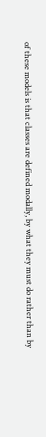of these models is that classes are defined modally, by what they must do rather than by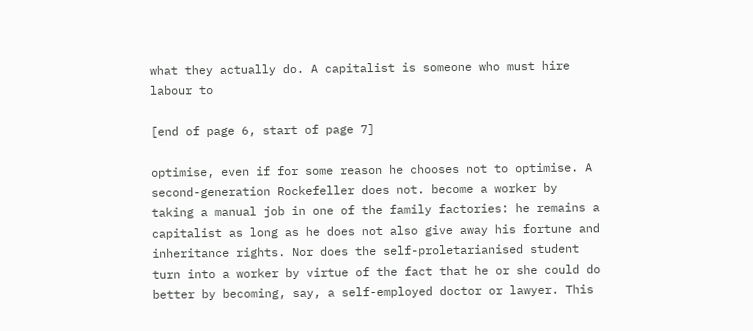what they actually do. A capitalist is someone who must hire labour to

[end of page 6, start of page 7]

optimise, even if for some reason he chooses not to optimise. A second-generation Rockefeller does not. become a worker by taking a manual job in one of the family factories: he remains a capitalist as long as he does not also give away his fortune and inheritance rights. Nor does the self-proletarianised student turn into a worker by virtue of the fact that he or she could do better by becoming, say, a self-employed doctor or lawyer. This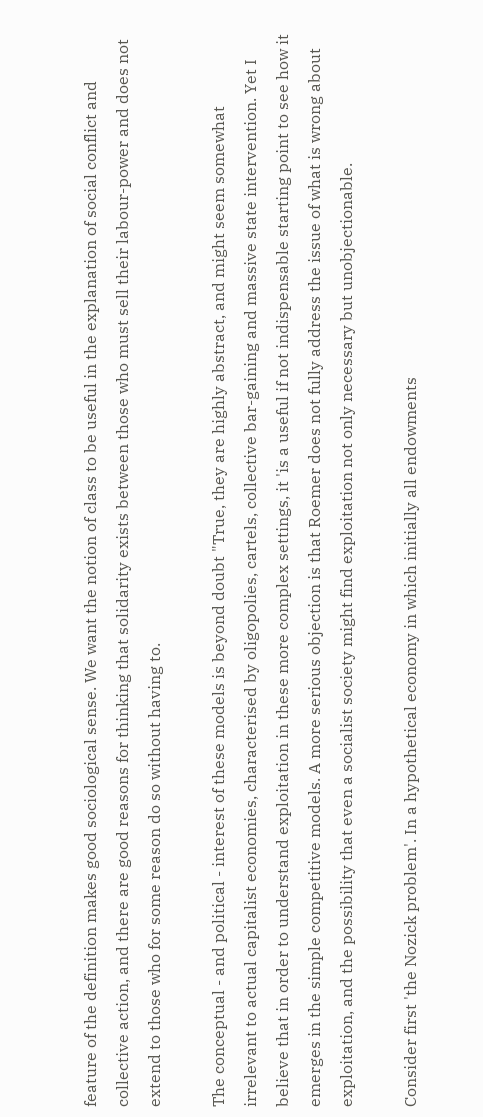feature of the definition makes good sociological sense. We want the notion of class to be useful in the explanation of social conflict and collective action, and there are good reasons for thinking that solidarity exists between those who must sell their labour-power and does not extend to those who for some reason do so without having to.

The conceptual - and political - interest of these models is beyond doubt "True, they are highly abstract, and might seem somewhat irrelevant to actual capitalist economies, characterised by oligopolies, cartels, collective bar-gaining and massive state intervention. Yet I believe that in order to understand exploitation in these more complex settings, it 'is a useful if not indispensable starting point to see how it emerges in the simple competitive models. A more serious objection is that Roemer does not fully address the issue of what is wrong about exploitation, and the possibility that even a socialist society might find exploitation not only necessary but unobjectionable.

Consider first 'the Nozick problem'. In a hypothetical economy in which initially all endowments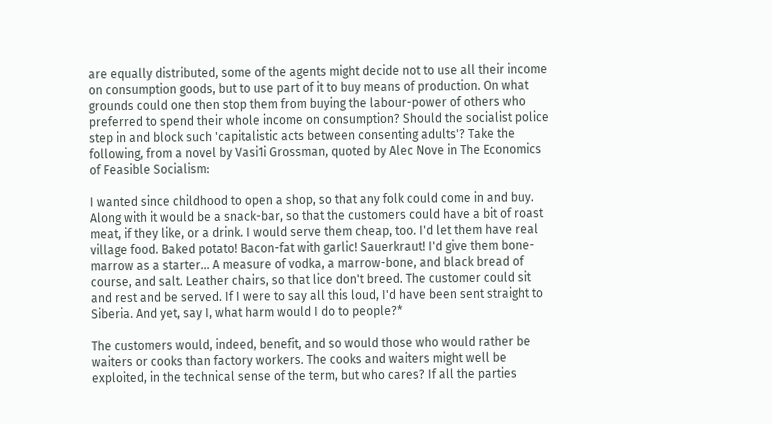are equally distributed, some of the agents might decide not to use all their income on consumption goods, but to use part of it to buy means of production. On what grounds could one then stop them from buying the labour-power of others who preferred to spend their whole income on consumption? Should the socialist police step in and block such 'capitalistic acts between consenting adults'? Take the following, from a novel by Vasi1i Grossman, quoted by Alec Nove in The Economics of Feasible Socialism:

I wanted since childhood to open a shop, so that any folk could come in and buy. Along with it would be a snack-bar, so that the customers could have a bit of roast meat, if they like, or a drink. I would serve them cheap, too. I'd let them have real village food. Baked potato! Bacon-fat with garlic! Sauerkraut! I'd give them bone-marrow as a starter... A measure of vodka, a marrow-bone, and black bread of course, and salt. Leather chairs, so that lice don't breed. The customer could sit and rest and be served. If I were to say all this loud, I'd have been sent straight to Siberia. And yet, say I, what harm would I do to people?*

The customers would, indeed, benefit, and so would those who would rather be waiters or cooks than factory workers. The cooks and waiters might well be exploited, in the technical sense of the term, but who cares? If all the parties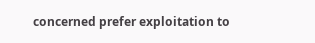concerned prefer exploitation to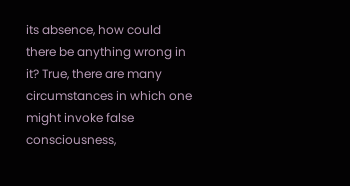its absence, how could there be anything wrong in it? True, there are many circumstances in which one might invoke false consciousness,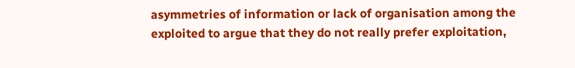asymmetries of information or lack of organisation among the exploited to argue that they do not really prefer exploitation,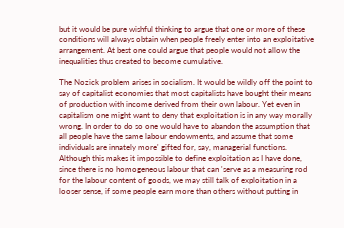but it would be pure wishful thinking to argue that one or more of these conditions will always obtain when people freely enter into an exploitative arrangement. At best one could argue that people would not allow the inequalities thus created to become cumulative.

The Nozick problem arises in socialism. It would be wildly off the point to say of capitalist economies that most capitalists have bought their means of production with income derived from their own labour. Yet even in capitalism one might want to deny that exploitation is in any way morally wrong. In order to do so one would have to abandon the assumption that all people have the same labour endowments, and assume that some individuals are innately more' gifted for, say, managerial functions. Although this makes it impossible to define exploitation as I have done, since there is no homogeneous labour that can 'serve as a measuring rod for the labour content of goods, we may still talk of exploitation in a looser sense, if some people earn more than others without putting in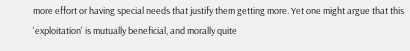more effort or having special needs that justify them getting more. Yet one might argue that this 'exploitation' is mutually beneficial, and morally quite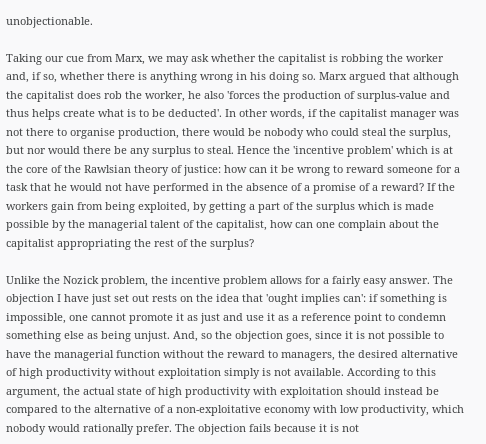unobjectionable.

Taking our cue from Marx, we may ask whether the capitalist is robbing the worker and, if so, whether there is anything wrong in his doing so. Marx argued that although the capitalist does rob the worker, he also 'forces the production of surplus-value and thus helps create what is to be deducted'. In other words, if the capitalist manager was not there to organise production, there would be nobody who could steal the surplus, but nor would there be any surplus to steal. Hence the 'incentive problem' which is at the core of the Rawlsian theory of justice: how can it be wrong to reward someone for a task that he would not have performed in the absence of a promise of a reward? If the workers gain from being exploited, by getting a part of the surplus which is made possible by the managerial talent of the capitalist, how can one complain about the capitalist appropriating the rest of the surplus?

Unlike the Nozick problem, the incentive problem allows for a fairly easy answer. The objection I have just set out rests on the idea that 'ought implies can': if something is impossible, one cannot promote it as just and use it as a reference point to condemn something else as being unjust. And, so the objection goes, since it is not possible to have the managerial function without the reward to managers, the desired alternative of high productivity without exploitation simply is not available. According to this argument, the actual state of high productivity with exploitation should instead be compared to the alternative of a non-exploitative economy with low productivity, which nobody would rationally prefer. The objection fails because it is not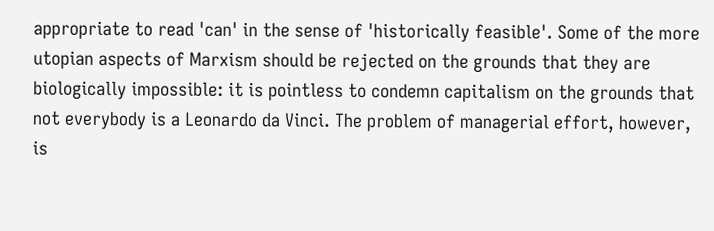appropriate to read 'can' in the sense of 'historically feasible'. Some of the more utopian aspects of Marxism should be rejected on the grounds that they are biologically impossible: it is pointless to condemn capitalism on the grounds that not everybody is a Leonardo da Vinci. The problem of managerial effort, however, is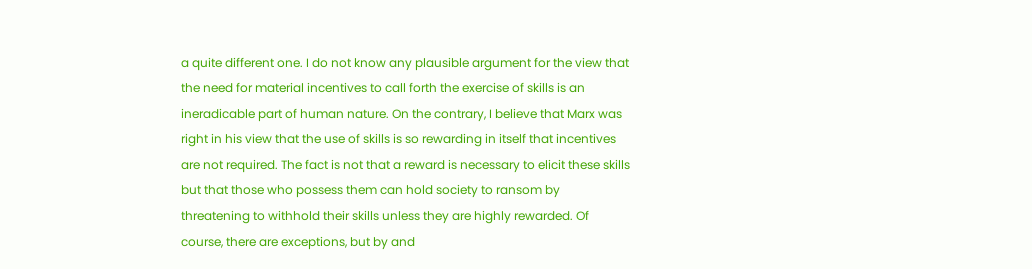a quite different one. I do not know any plausible argument for the view that the need for material incentives to call forth the exercise of skills is an ineradicable part of human nature. On the contrary, I believe that Marx was right in his view that the use of skills is so rewarding in itself that incentives are not required. The fact is not that a reward is necessary to elicit these skills but that those who possess them can hold society to ransom by threatening to withhold their skills unless they are highly rewarded. Of course, there are exceptions, but by and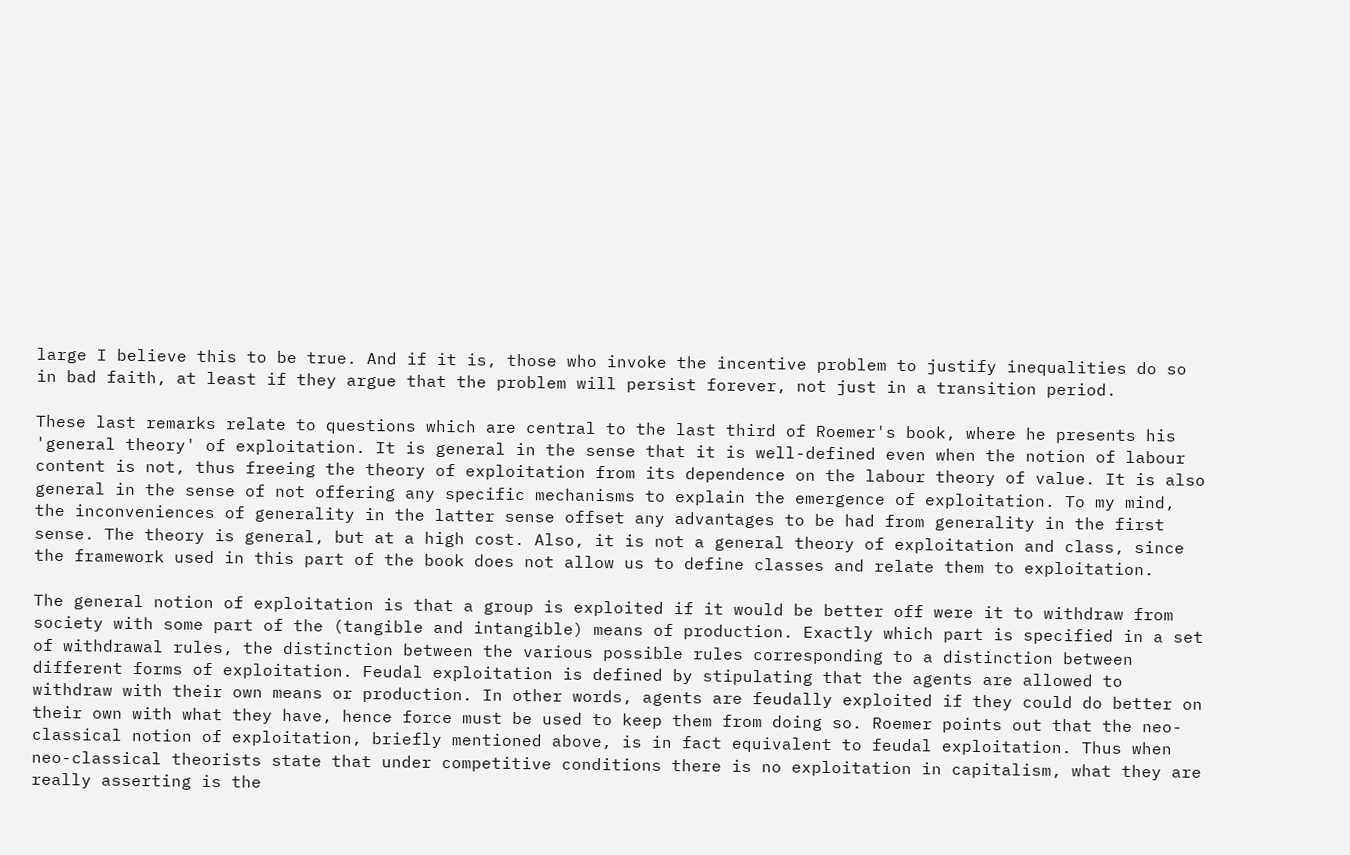large I believe this to be true. And if it is, those who invoke the incentive problem to justify inequalities do so in bad faith, at least if they argue that the problem will persist forever, not just in a transition period.

These last remarks relate to questions which are central to the last third of Roemer's book, where he presents his 'general theory' of exploitation. It is general in the sense that it is well-defined even when the notion of labour content is not, thus freeing the theory of exploitation from its dependence on the labour theory of value. It is also general in the sense of not offering any specific mechanisms to explain the emergence of exploitation. To my mind, the inconveniences of generality in the latter sense offset any advantages to be had from generality in the first sense. The theory is general, but at a high cost. Also, it is not a general theory of exploitation and class, since the framework used in this part of the book does not allow us to define classes and relate them to exploitation.

The general notion of exploitation is that a group is exploited if it would be better off were it to withdraw from society with some part of the (tangible and intangible) means of production. Exactly which part is specified in a set of withdrawal rules, the distinction between the various possible rules corresponding to a distinction between different forms of exploitation. Feudal exploitation is defined by stipulating that the agents are allowed to withdraw with their own means or production. In other words, agents are feudally exploited if they could do better on their own with what they have, hence force must be used to keep them from doing so. Roemer points out that the neo-classical notion of exploitation, briefly mentioned above, is in fact equivalent to feudal exploitation. Thus when neo-classical theorists state that under competitive conditions there is no exploitation in capitalism, what they are really asserting is the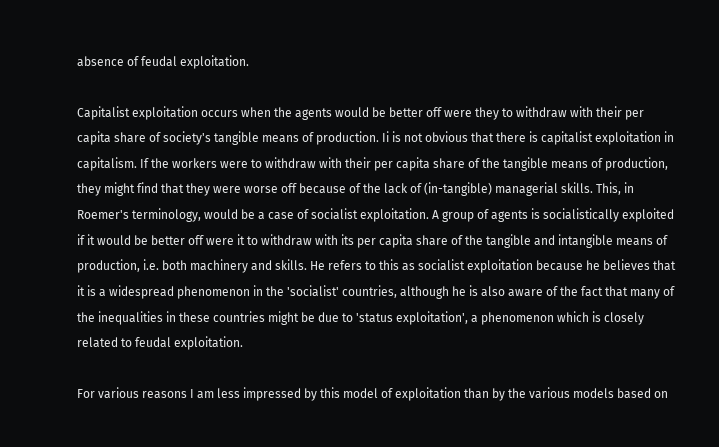absence of feudal exploitation.

Capitalist exploitation occurs when the agents would be better off were they to withdraw with their per capita share of society's tangible means of production. Ii is not obvious that there is capitalist exploitation in capitalism. If the workers were to withdraw with their per capita share of the tangible means of production, they might find that they were worse off because of the lack of (in-tangible) managerial skills. This, in Roemer's terminology, would be a case of socialist exploitation. A group of agents is socialistically exploited if it would be better off were it to withdraw with its per capita share of the tangible and intangible means of production, i.e. both machinery and skills. He refers to this as socialist exploitation because he believes that it is a widespread phenomenon in the 'socialist' countries, although he is also aware of the fact that many of the inequalities in these countries might be due to 'status exploitation', a phenomenon which is closely related to feudal exploitation.

For various reasons I am less impressed by this model of exploitation than by the various models based on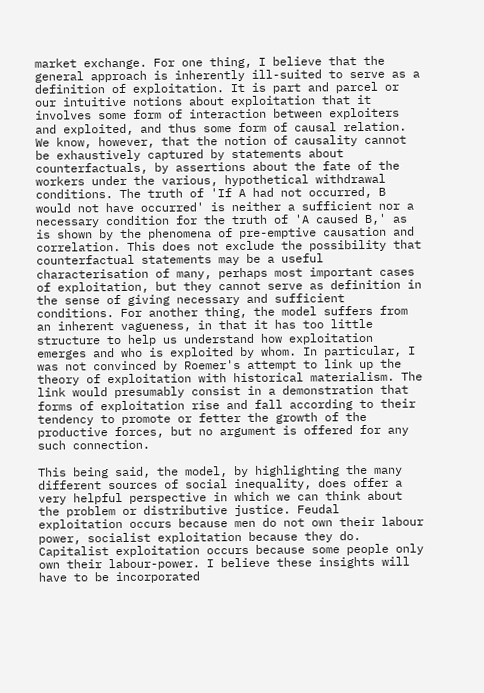market exchange. For one thing, I believe that the general approach is inherently ill-suited to serve as a definition of exploitation. It is part and parcel or our intuitive notions about exploitation that it involves some form of interaction between exploiters and exploited, and thus some form of causal relation. We know, however, that the notion of causality cannot be exhaustively captured by statements about counterfactuals, by assertions about the fate of the workers under the various, hypothetical withdrawal conditions. The truth of 'If A had not occurred, B would not have occurred' is neither a sufficient nor a necessary condition for the truth of 'A caused B,' as is shown by the phenomena of pre-emptive causation and correlation. This does not exclude the possibility that counterfactual statements may be a useful characterisation of many, perhaps most important cases of exploitation, but they cannot serve as definition in the sense of giving necessary and sufficient conditions. For another thing, the model suffers from an inherent vagueness, in that it has too little structure to help us understand how exploitation emerges and who is exploited by whom. In particular, I was not convinced by Roemer's attempt to link up the theory of exploitation with historical materialism. The link would presumably consist in a demonstration that forms of exploitation rise and fall according to their tendency to promote or fetter the growth of the productive forces, but no argument is offered for any such connection.

This being said, the model, by highlighting the many different sources of social inequality, does offer a very helpful perspective in which we can think about the problem or distributive justice. Feudal exploitation occurs because men do not own their labour power, socialist exploitation because they do. Capitalist exploitation occurs because some people only own their labour-power. I believe these insights will have to be incorporated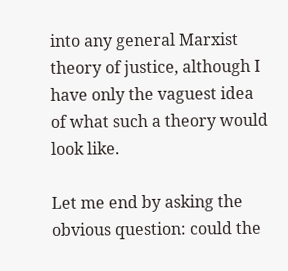into any general Marxist theory of justice, although I have only the vaguest idea of what such a theory would look like.

Let me end by asking the obvious question: could the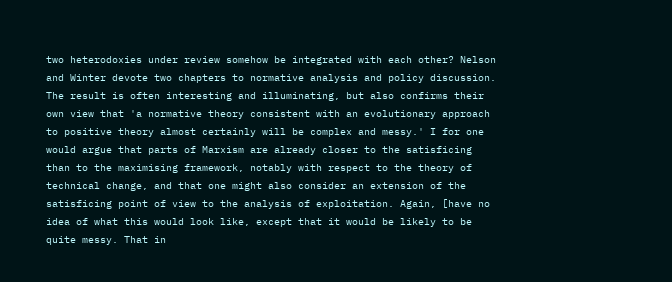two heterodoxies under review somehow be integrated with each other? Nelson and Winter devote two chapters to normative analysis and policy discussion. The result is often interesting and illuminating, but also confirms their own view that 'a normative theory consistent with an evolutionary approach to positive theory almost certainly will be complex and messy.' I for one would argue that parts of Marxism are already closer to the satisficing than to the maximising framework, notably with respect to the theory of technical change, and that one might also consider an extension of the satisficing point of view to the analysis of exploitation. Again, [have no idea of what this would look like, except that it would be likely to be quite messy. That in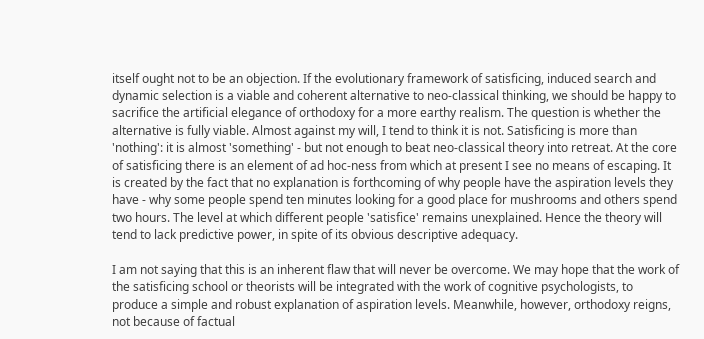itself ought not to be an objection. If the evolutionary framework of satisficing, induced search and dynamic selection is a viable and coherent alternative to neo-classical thinking, we should be happy to sacrifice the artificial elegance of orthodoxy for a more earthy realism. The question is whether the alternative is fully viable. Almost against my will, I tend to think it is not. Satisficing is more than 'nothing': it is almost 'something' - but not enough to beat neo-classical theory into retreat. At the core of satisficing there is an element of ad hoc-ness from which at present I see no means of escaping. It is created by the fact that no explanation is forthcoming of why people have the aspiration levels they have - why some people spend ten minutes looking for a good place for mushrooms and others spend two hours. The level at which different people 'satisfice' remains unexplained. Hence the theory will tend to lack predictive power, in spite of its obvious descriptive adequacy.

I am not saying that this is an inherent flaw that will never be overcome. We may hope that the work of the satisficing school or theorists will be integrated with the work of cognitive psychologists, to produce a simple and robust explanation of aspiration levels. Meanwhile, however, orthodoxy reigns, not because of factual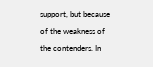support, but because of the weakness of the contenders. In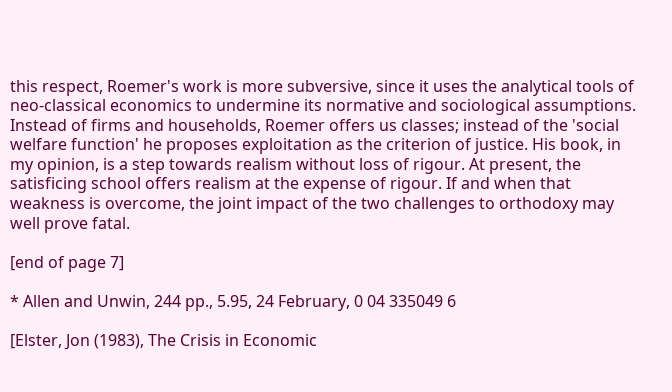this respect, Roemer's work is more subversive, since it uses the analytical tools of neo-classical economics to undermine its normative and sociological assumptions. Instead of firms and households, Roemer offers us classes; instead of the 'social welfare function' he proposes exploitation as the criterion of justice. His book, in my opinion, is a step towards realism without loss of rigour. At present, the satisficing school offers realism at the expense of rigour. If and when that weakness is overcome, the joint impact of the two challenges to orthodoxy may well prove fatal.

[end of page 7]

* Allen and Unwin, 244 pp., 5.95, 24 February, 0 04 335049 6

[Elster, Jon (1983), The Crisis in Economic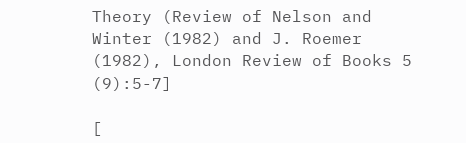Theory (Review of Nelson and Winter (1982) and J. Roemer (1982), London Review of Books 5 (9):5-7]

[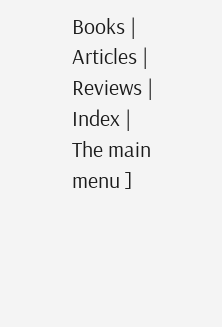Books | Articles | Reviews | Index | The main menu ]